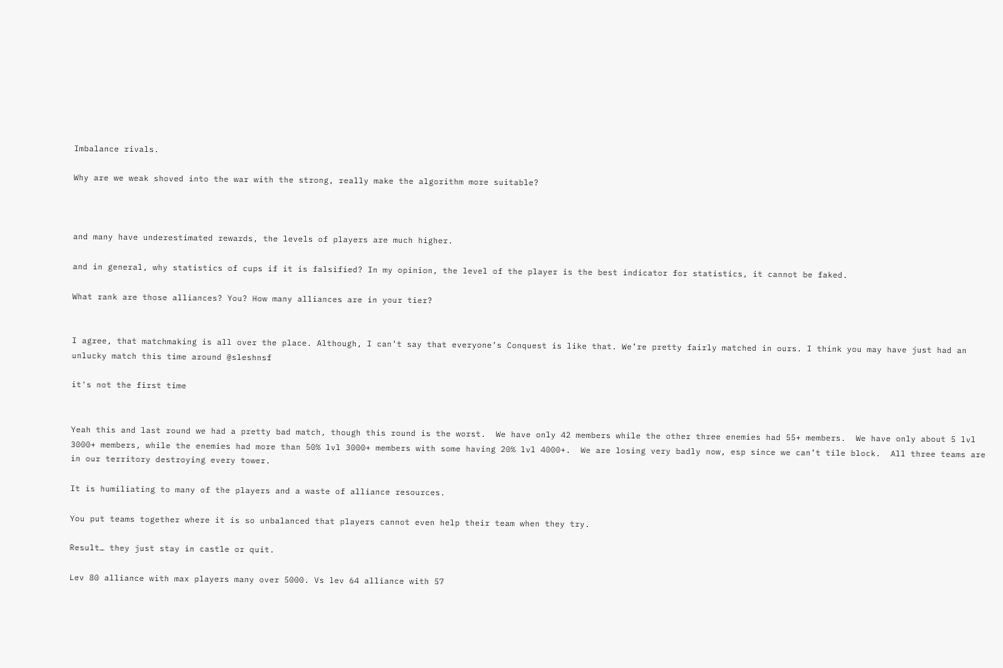Imbalance rivals.

Why are we weak shoved into the war with the strong, really make the algorithm more suitable?



and many have underestimated rewards, the levels of players are much higher.

and in general, why statistics of cups if it is falsified? In my opinion, the level of the player is the best indicator for statistics, it cannot be faked.

What rank are those alliances? You? How many alliances are in your tier?


I agree, that matchmaking is all over the place. Although, I can’t say that everyone’s Conquest is like that. We’re pretty fairly matched in ours. I think you may have just had an unlucky match this time around @sleshnsf

it's not the first time


Yeah this and last round we had a pretty bad match, though this round is the worst.  We have only 42 members while the other three enemies had 55+ members.  We have only about 5 lvl 3000+ members, while the enemies had more than 50% lvl 3000+ members with some having 20% lvl 4000+.  We are losing very badly now, esp since we can’t tile block.  All three teams are in our territory destroying every tower.

It is humiliating to many of the players and a waste of alliance resources.

You put teams together where it is so unbalanced that players cannot even help their team when they try.

Result… they just stay in castle or quit.

Lev 80 alliance with max players many over 5000. Vs lev 64 alliance with 57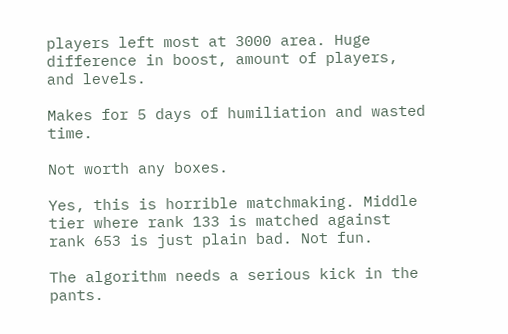players left most at 3000 area. Huge difference in boost, amount of players, and levels.

Makes for 5 days of humiliation and wasted time.

Not worth any boxes.

Yes, this is horrible matchmaking. Middle tier where rank 133 is matched against rank 653 is just plain bad. Not fun.

The algorithm needs a serious kick in the pants.